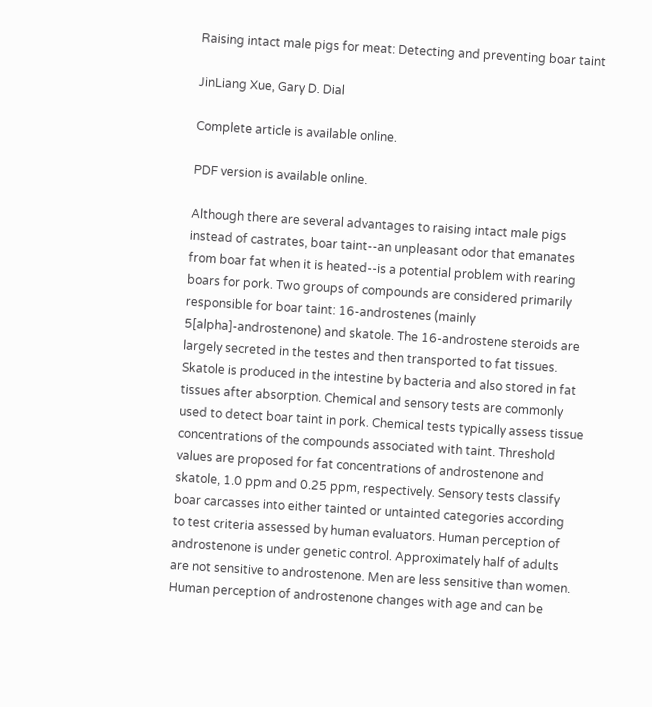Raising intact male pigs for meat: Detecting and preventing boar taint

JinLiang Xue, Gary D. Dial

Complete article is available online.

PDF version is available online.

Although there are several advantages to raising intact male pigs instead of castrates, boar taint--an unpleasant odor that emanates from boar fat when it is heated--is a potential problem with rearing boars for pork. Two groups of compounds are considered primarily responsible for boar taint: 16-androstenes (mainly 5[alpha]-androstenone) and skatole. The 16-androstene steroids are largely secreted in the testes and then transported to fat tissues. Skatole is produced in the intestine by bacteria and also stored in fat tissues after absorption. Chemical and sensory tests are commonly used to detect boar taint in pork. Chemical tests typically assess tissue concentrations of the compounds associated with taint. Threshold values are proposed for fat concentrations of androstenone and skatole, 1.0 ppm and 0.25 ppm, respectively. Sensory tests classify boar carcasses into either tainted or untainted categories according to test criteria assessed by human evaluators. Human perception of androstenone is under genetic control. Approximately half of adults are not sensitive to androstenone. Men are less sensitive than women. Human perception of androstenone changes with age and can be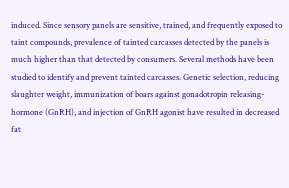induced. Since sensory panels are sensitive, trained, and frequently exposed to taint compounds, prevalence of tainted carcasses detected by the panels is much higher than that detected by consumers. Several methods have been studied to identify and prevent tainted carcasses. Genetic selection, reducing slaughter weight, immunization of boars against gonadotropin releasing-hormone (GnRH), and injection of GnRH agonist have resulted in decreased fat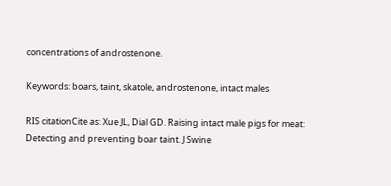concentrations of androstenone.

Keywords: boars, taint, skatole, androstenone, intact males

RIS citationCite as: Xue JL, Dial GD. Raising intact male pigs for meat: Detecting and preventing boar taint. J Swine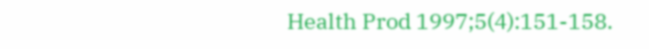Health Prod 1997;5(4):151-158.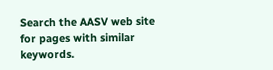Search the AASV web site for pages with similar keywords.